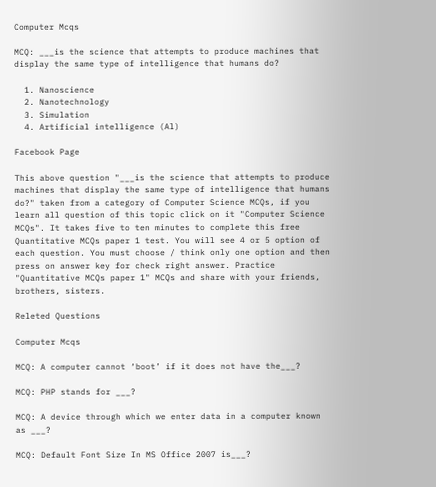Computer Mcqs

MCQ: ___is the science that attempts to produce machines that display the same type of intelligence that humans do?

  1. Nanoscience
  2. Nanotechnology
  3. Simulation
  4. Artificial intelligence (Al)

Facebook Page

This above question "___is the science that attempts to produce machines that display the same type of intelligence that humans do?" taken from a category of Computer Science MCQs, if you learn all question of this topic click on it "Computer Science MCQs". It takes five to ten minutes to complete this free Quantitative MCQs paper 1 test. You will see 4 or 5 option of each question. You must choose / think only one option and then press on answer key for check right answer. Practice "Quantitative MCQs paper 1" MCQs and share with your friends, brothers, sisters.

Releted Questions

Computer Mcqs

MCQ: A computer cannot ‘boot’ if it does not have the___?

MCQ: PHP stands for ___?

MCQ: A device through which we enter data in a computer known as ___?

MCQ: Default Font Size In MS Office 2007 is___?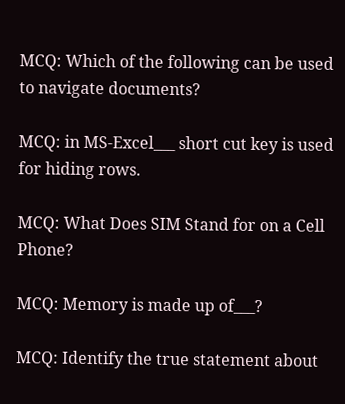MCQ: Which of the following can be used to navigate documents?

MCQ: in MS-Excel___ short cut key is used for hiding rows.

MCQ: What Does SIM Stand for on a Cell Phone?

MCQ: Memory is made up of___?

MCQ: Identify the true statement about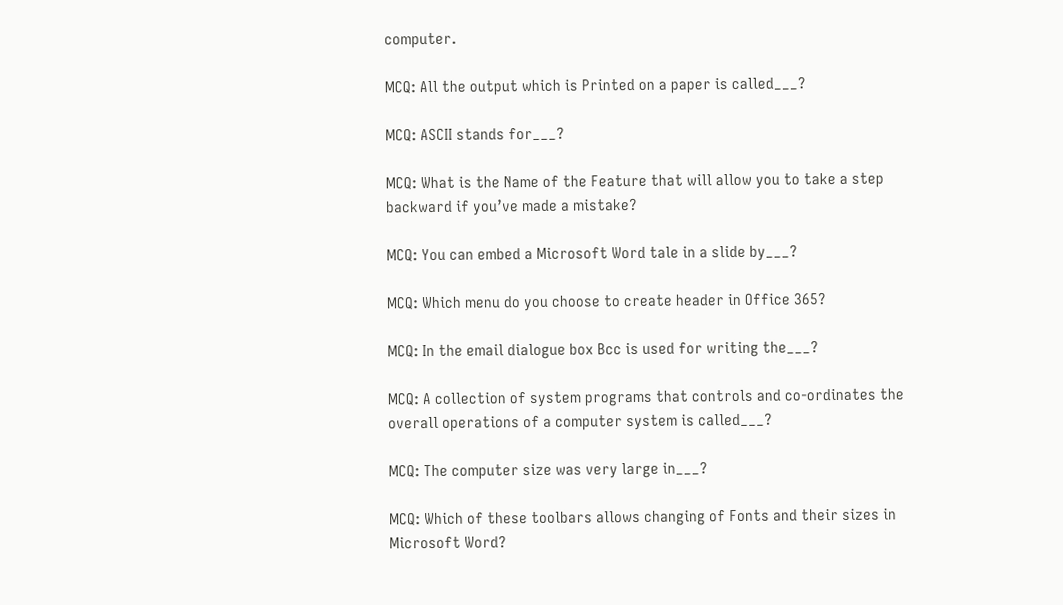computer.

MCQ: All the output which is Printed on a paper is called___?

MCQ: ASCII stands for___?

MCQ: What is the Name of the Feature that will allow you to take a step backward if you’ve made a mistake?

MCQ: You can embed a Microsoft Word tale in a slide by___?

MCQ: Which menu do you choose to create header in Office 365?

MCQ: In the email dialogue box Bcc is used for writing the___?

MCQ: A collection of system programs that controls and co-ordinates the overall operations of a computer system is called___?

MCQ: The computer size was very large in___?

MCQ: Which of these toolbars allows changing of Fonts and their sizes in Microsoft Word?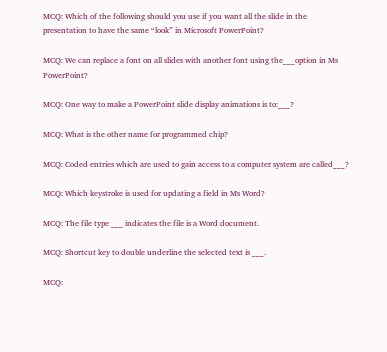MCQ: Which of the following should you use if you want all the slide in the presentation to have the same “look” in Microsoft PowerPoint?

MCQ: We can replace a font on all slides with another font using the___option in Ms PowerPoint?

MCQ: One way to make a PowerPoint slide display animations is to:___?

MCQ: What is the other name for programmed chip?

MCQ: Coded entries which are used to gain access to a computer system are called___?

MCQ: Which keystroke is used for updating a field in Ms Word?

MCQ: The file type ___ indicates the file is a Word document.

MCQ: Shortcut key to double underline the selected text is ___.

MCQ: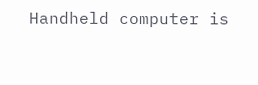Handheld computer is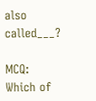also called___?

MCQ: Which of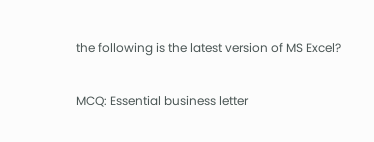the following is the latest version of MS Excel?

MCQ: Essential business letter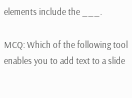elements include the ___.

MCQ: Which of the following tool enables you to add text to a slide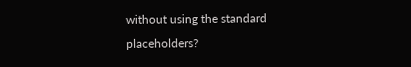without using the standard placeholders?